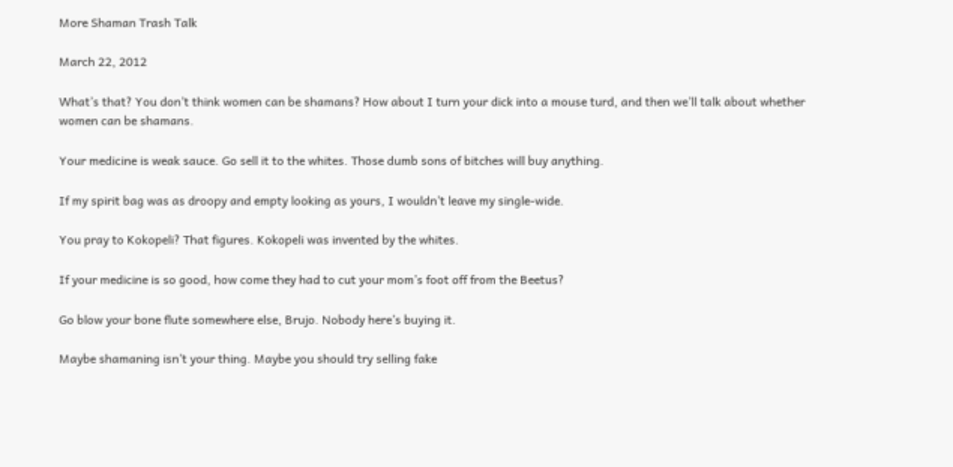More Shaman Trash Talk

March 22, 2012

What’s that? You don’t think women can be shamans? How about I turn your dick into a mouse turd, and then we’ll talk about whether women can be shamans.

Your medicine is weak sauce. Go sell it to the whites. Those dumb sons of bitches will buy anything.

If my spirit bag was as droopy and empty looking as yours, I wouldn’t leave my single-wide.

You pray to Kokopeli? That figures. Kokopeli was invented by the whites.

If your medicine is so good, how come they had to cut your mom’s foot off from the Beetus?

Go blow your bone flute somewhere else, Brujo. Nobody here’s buying it.

Maybe shamaning isn’t your thing. Maybe you should try selling fake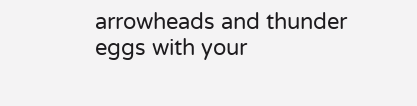arrowheads and thunder eggs with your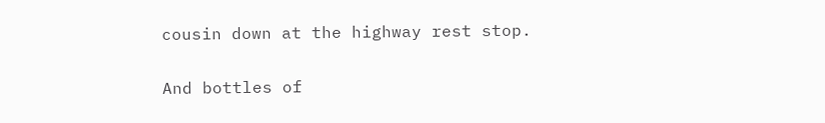cousin down at the highway rest stop.

And bottles of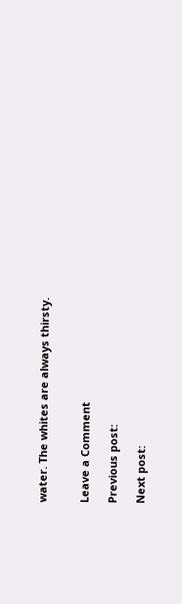water. The whites are always thirsty.


Leave a Comment

Previous post:

Next post: